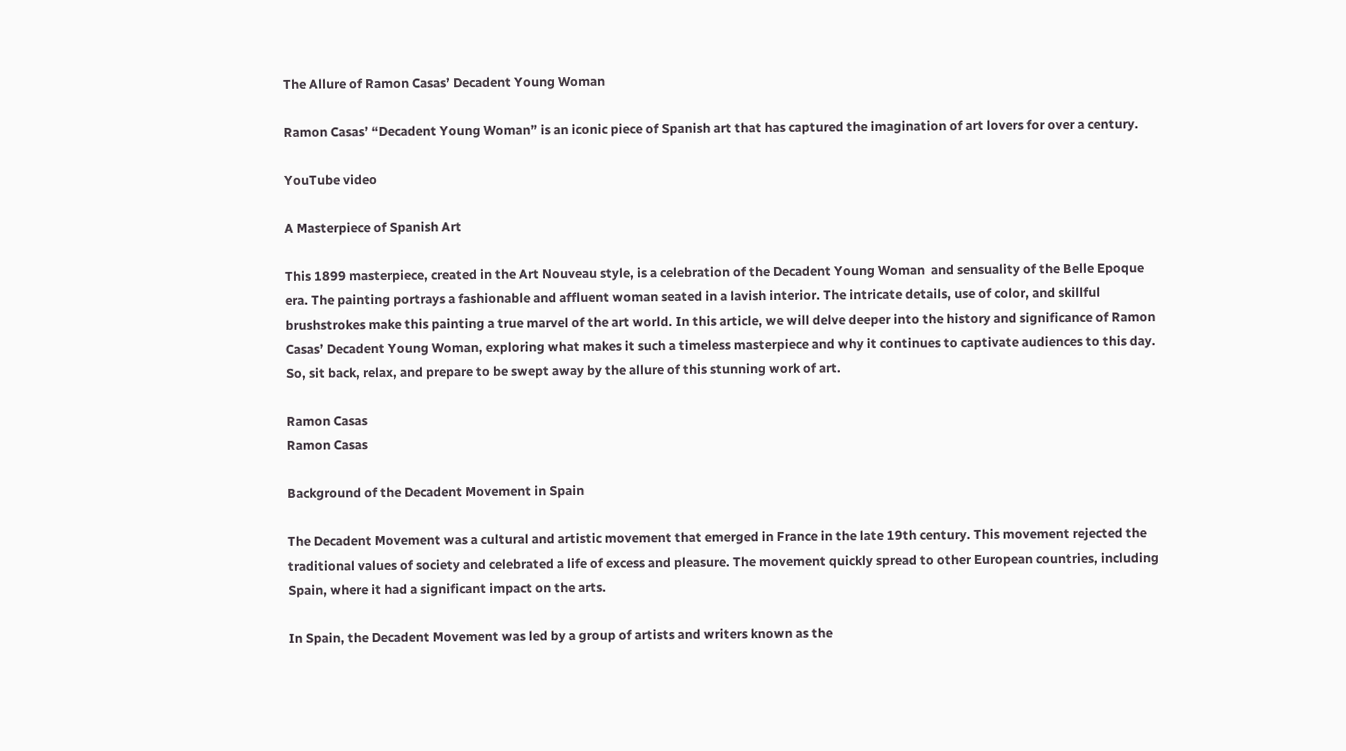The Allure of Ramon Casas’ Decadent Young Woman

Ramon Casas’ “Decadent Young Woman” is an iconic piece of Spanish art that has captured the imagination of art lovers for over a century.

YouTube video

A Masterpiece of Spanish Art

This 1899 masterpiece, created in the Art Nouveau style, is a celebration of the Decadent Young Woman  and sensuality of the Belle Epoque era. The painting portrays a fashionable and affluent woman seated in a lavish interior. The intricate details, use of color, and skillful brushstrokes make this painting a true marvel of the art world. In this article, we will delve deeper into the history and significance of Ramon Casas’ Decadent Young Woman, exploring what makes it such a timeless masterpiece and why it continues to captivate audiences to this day. So, sit back, relax, and prepare to be swept away by the allure of this stunning work of art.

Ramon Casas
Ramon Casas

Background of the Decadent Movement in Spain

The Decadent Movement was a cultural and artistic movement that emerged in France in the late 19th century. This movement rejected the traditional values of society and celebrated a life of excess and pleasure. The movement quickly spread to other European countries, including Spain, where it had a significant impact on the arts.

In Spain, the Decadent Movement was led by a group of artists and writers known as the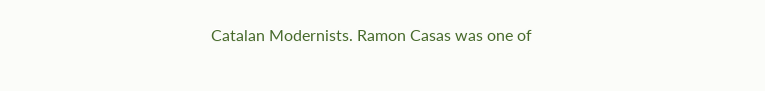Catalan Modernists. Ramon Casas was one of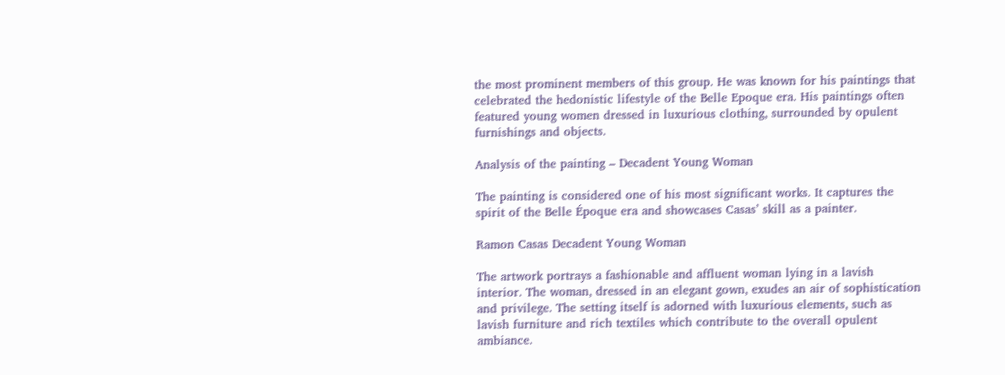the most prominent members of this group. He was known for his paintings that celebrated the hedonistic lifestyle of the Belle Epoque era. His paintings often featured young women dressed in luxurious clothing, surrounded by opulent furnishings and objects.

Analysis of the painting – Decadent Young Woman

The painting is considered one of his most significant works. It captures the spirit of the Belle Époque era and showcases Casas’ skill as a painter.

Ramon Casas Decadent Young Woman

The artwork portrays a fashionable and affluent woman lying in a lavish interior. The woman, dressed in an elegant gown, exudes an air of sophistication and privilege. The setting itself is adorned with luxurious elements, such as lavish furniture and rich textiles which contribute to the overall opulent ambiance.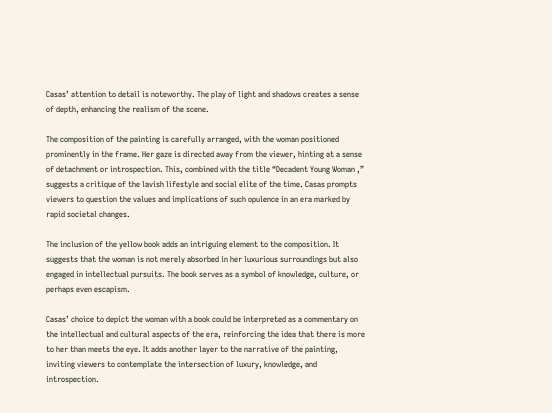Casas’ attention to detail is noteworthy. The play of light and shadows creates a sense of depth, enhancing the realism of the scene.

The composition of the painting is carefully arranged, with the woman positioned prominently in the frame. Her gaze is directed away from the viewer, hinting at a sense of detachment or introspection. This, combined with the title “Decadent Young Woman ,” suggests a critique of the lavish lifestyle and social elite of the time. Casas prompts viewers to question the values and implications of such opulence in an era marked by rapid societal changes.

The inclusion of the yellow book adds an intriguing element to the composition. It suggests that the woman is not merely absorbed in her luxurious surroundings but also engaged in intellectual pursuits. The book serves as a symbol of knowledge, culture, or perhaps even escapism.

Casas’ choice to depict the woman with a book could be interpreted as a commentary on the intellectual and cultural aspects of the era, reinforcing the idea that there is more to her than meets the eye. It adds another layer to the narrative of the painting, inviting viewers to contemplate the intersection of luxury, knowledge, and introspection.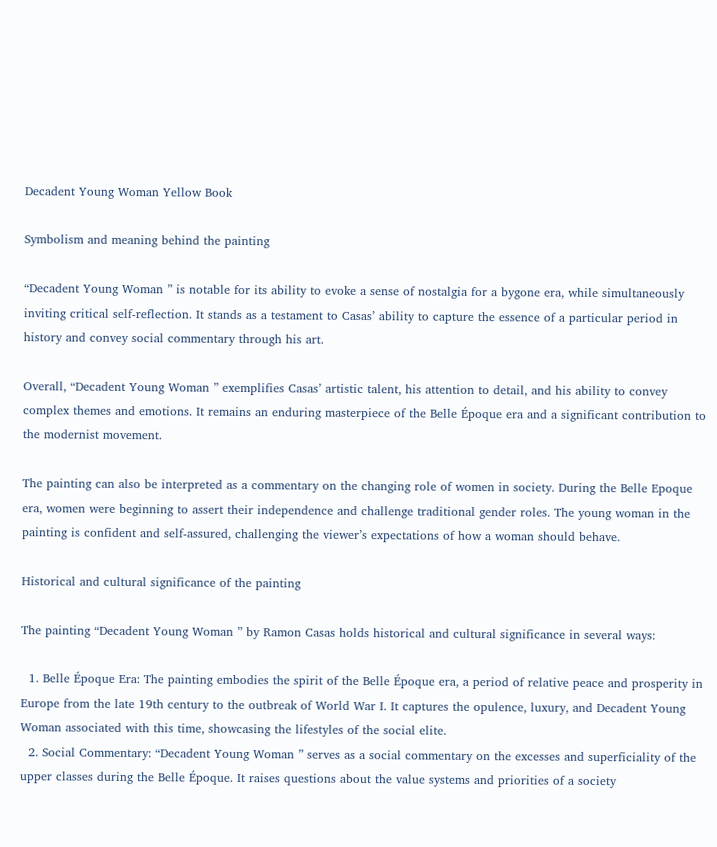Decadent Young Woman Yellow Book

Symbolism and meaning behind the painting

“Decadent Young Woman ” is notable for its ability to evoke a sense of nostalgia for a bygone era, while simultaneously inviting critical self-reflection. It stands as a testament to Casas’ ability to capture the essence of a particular period in history and convey social commentary through his art.

Overall, “Decadent Young Woman ” exemplifies Casas’ artistic talent, his attention to detail, and his ability to convey complex themes and emotions. It remains an enduring masterpiece of the Belle Époque era and a significant contribution to the modernist movement.

The painting can also be interpreted as a commentary on the changing role of women in society. During the Belle Epoque era, women were beginning to assert their independence and challenge traditional gender roles. The young woman in the painting is confident and self-assured, challenging the viewer’s expectations of how a woman should behave.

Historical and cultural significance of the painting

The painting “Decadent Young Woman ” by Ramon Casas holds historical and cultural significance in several ways:

  1. Belle Époque Era: The painting embodies the spirit of the Belle Époque era, a period of relative peace and prosperity in Europe from the late 19th century to the outbreak of World War I. It captures the opulence, luxury, and Decadent Young Woman associated with this time, showcasing the lifestyles of the social elite.
  2. Social Commentary: “Decadent Young Woman ” serves as a social commentary on the excesses and superficiality of the upper classes during the Belle Époque. It raises questions about the value systems and priorities of a society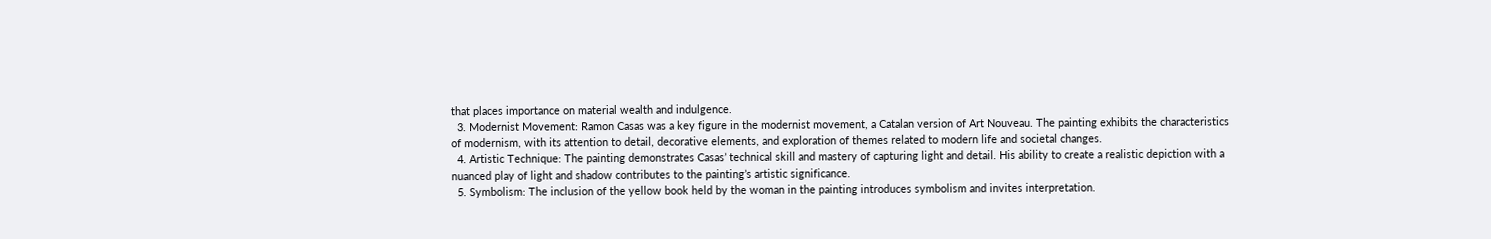that places importance on material wealth and indulgence.
  3. Modernist Movement: Ramon Casas was a key figure in the modernist movement, a Catalan version of Art Nouveau. The painting exhibits the characteristics of modernism, with its attention to detail, decorative elements, and exploration of themes related to modern life and societal changes.
  4. Artistic Technique: The painting demonstrates Casas’ technical skill and mastery of capturing light and detail. His ability to create a realistic depiction with a nuanced play of light and shadow contributes to the painting’s artistic significance.
  5. Symbolism: The inclusion of the yellow book held by the woman in the painting introduces symbolism and invites interpretation.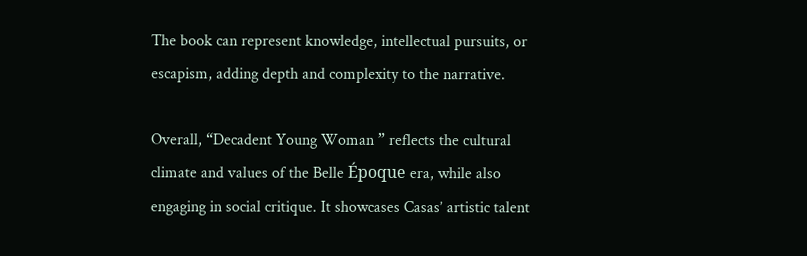The book can represent knowledge, intellectual pursuits, or escapism, adding depth and complexity to the narrative.

Overall, “Decadent Young Woman ” reflects the cultural climate and values of the Belle Époque era, while also engaging in social critique. It showcases Casas’ artistic talent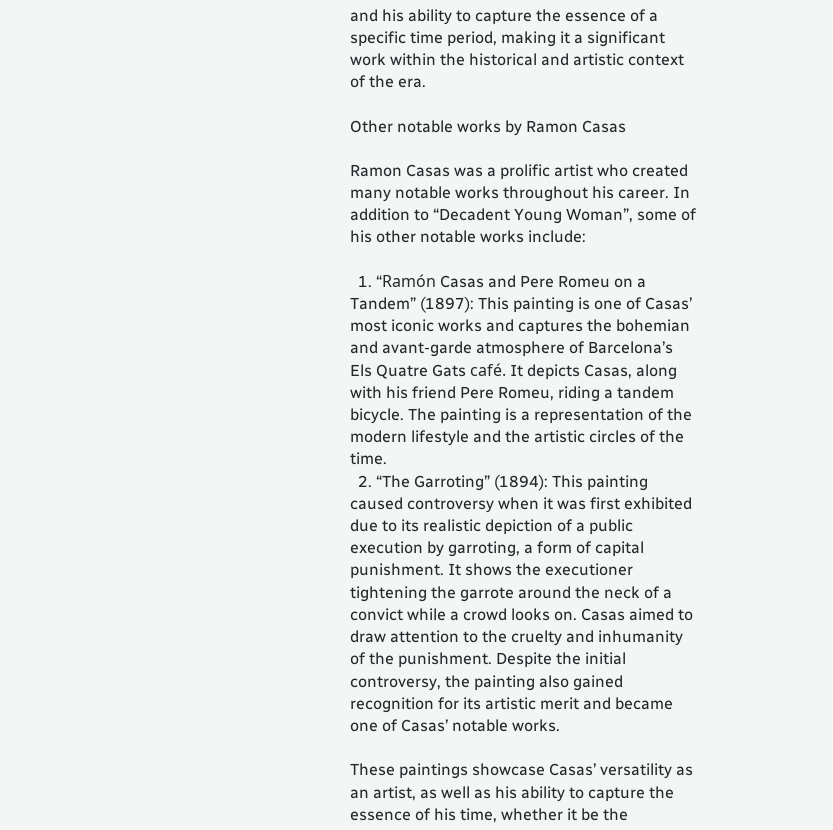and his ability to capture the essence of a specific time period, making it a significant work within the historical and artistic context of the era.

Other notable works by Ramon Casas

Ramon Casas was a prolific artist who created many notable works throughout his career. In addition to “Decadent Young Woman”, some of his other notable works include:

  1. “Ramón Casas and Pere Romeu on a Tandem” (1897): This painting is one of Casas’ most iconic works and captures the bohemian and avant-garde atmosphere of Barcelona’s Els Quatre Gats café. It depicts Casas, along with his friend Pere Romeu, riding a tandem bicycle. The painting is a representation of the modern lifestyle and the artistic circles of the time.
  2. “The Garroting” (1894): This painting caused controversy when it was first exhibited due to its realistic depiction of a public execution by garroting, a form of capital punishment. It shows the executioner tightening the garrote around the neck of a convict while a crowd looks on. Casas aimed to draw attention to the cruelty and inhumanity of the punishment. Despite the initial controversy, the painting also gained recognition for its artistic merit and became one of Casas’ notable works.

These paintings showcase Casas’ versatility as an artist, as well as his ability to capture the essence of his time, whether it be the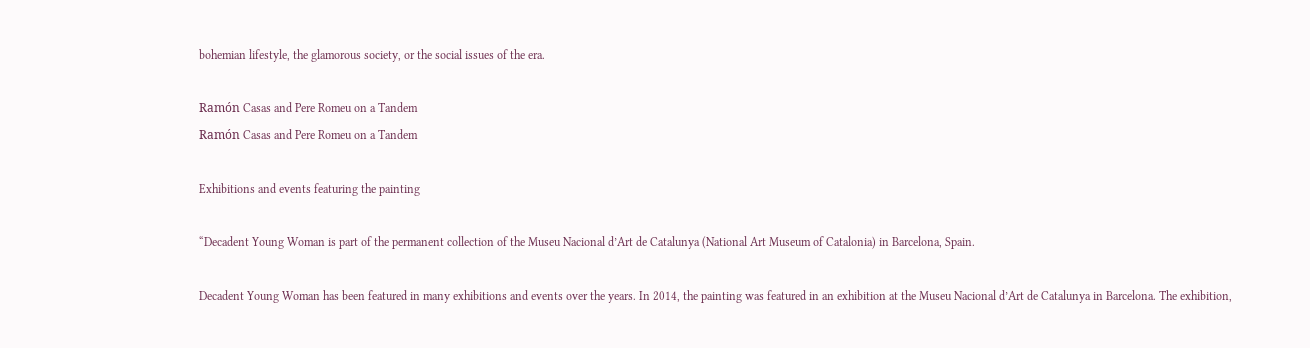bohemian lifestyle, the glamorous society, or the social issues of the era.

Ramón Casas and Pere Romeu on a Tandem
Ramón Casas and Pere Romeu on a Tandem

Exhibitions and events featuring the painting

“Decadent Young Woman is part of the permanent collection of the Museu Nacional d’Art de Catalunya (National Art Museum of Catalonia) in Barcelona, Spain.

Decadent Young Woman has been featured in many exhibitions and events over the years. In 2014, the painting was featured in an exhibition at the Museu Nacional d’Art de Catalunya in Barcelona. The exhibition,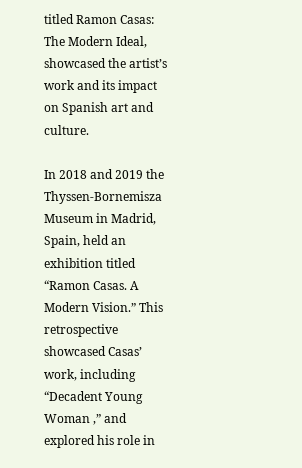titled Ramon Casas: The Modern Ideal, showcased the artist’s work and its impact on Spanish art and culture.

In 2018 and 2019 the Thyssen-Bornemisza Museum in Madrid, Spain, held an exhibition titled “Ramon Casas. A Modern Vision.” This retrospective showcased Casas’ work, including “Decadent Young Woman ,” and explored his role in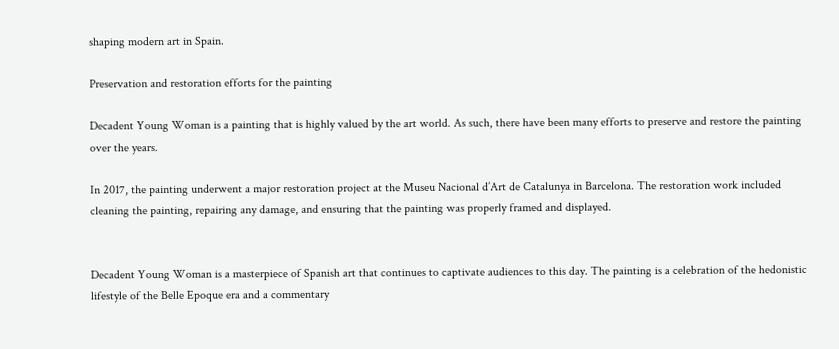shaping modern art in Spain.

Preservation and restoration efforts for the painting

Decadent Young Woman is a painting that is highly valued by the art world. As such, there have been many efforts to preserve and restore the painting over the years.

In 2017, the painting underwent a major restoration project at the Museu Nacional d’Art de Catalunya in Barcelona. The restoration work included cleaning the painting, repairing any damage, and ensuring that the painting was properly framed and displayed.


Decadent Young Woman is a masterpiece of Spanish art that continues to captivate audiences to this day. The painting is a celebration of the hedonistic lifestyle of the Belle Epoque era and a commentary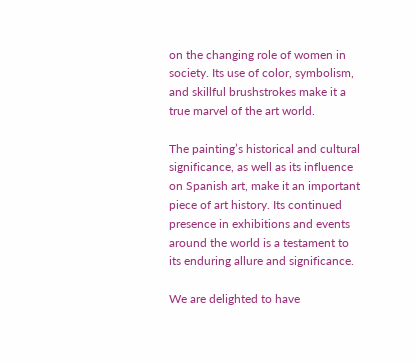on the changing role of women in society. Its use of color, symbolism, and skillful brushstrokes make it a true marvel of the art world.

The painting’s historical and cultural significance, as well as its influence on Spanish art, make it an important piece of art history. Its continued presence in exhibitions and events around the world is a testament to its enduring allure and significance.

We are delighted to have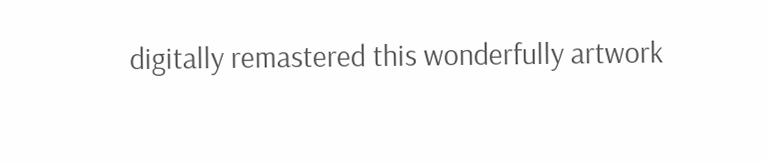digitally remastered this wonderfully artwork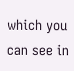which you can see in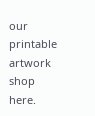our printable artwork shop here.